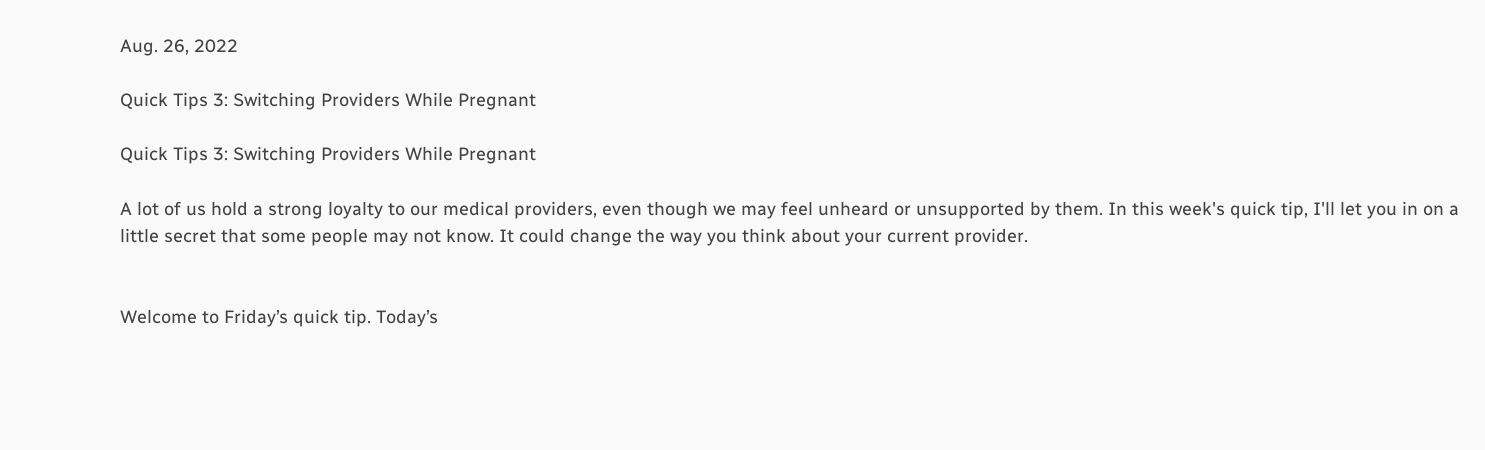Aug. 26, 2022

Quick Tips 3: Switching Providers While Pregnant

Quick Tips 3: Switching Providers While Pregnant

A lot of us hold a strong loyalty to our medical providers, even though we may feel unheard or unsupported by them. In this week's quick tip, I'll let you in on a little secret that some people may not know. It could change the way you think about your current provider.


Welcome to Friday’s quick tip. Today’s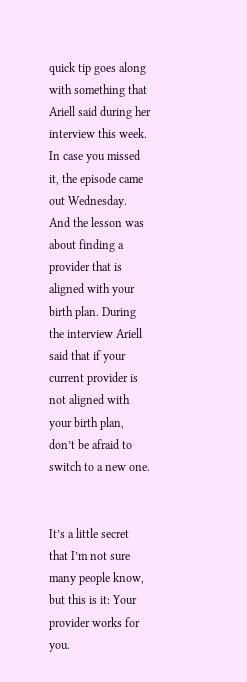quick tip goes along with something that Ariell said during her interview this week. In case you missed it, the episode came out Wednesday. And the lesson was about finding a provider that is aligned with your birth plan. During the interview Ariell said that if your current provider is not aligned with your birth plan, don’t be afraid to switch to a new one.


It’s a little secret that I’m not sure many people know, but this is it: Your provider works for you.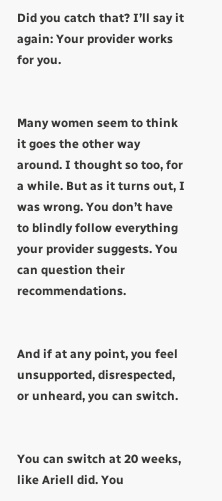Did you catch that? I’ll say it again: Your provider works for you.


Many women seem to think it goes the other way around. I thought so too, for a while. But as it turns out, I was wrong. You don’t have to blindly follow everything your provider suggests. You can question their recommendations.


And if at any point, you feel unsupported, disrespected, or unheard, you can switch.


You can switch at 20 weeks, like Ariell did. You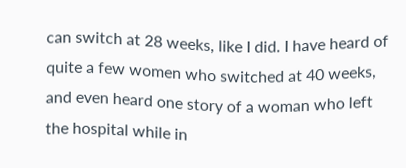can switch at 28 weeks, like I did. I have heard of quite a few women who switched at 40 weeks, and even heard one story of a woman who left the hospital while in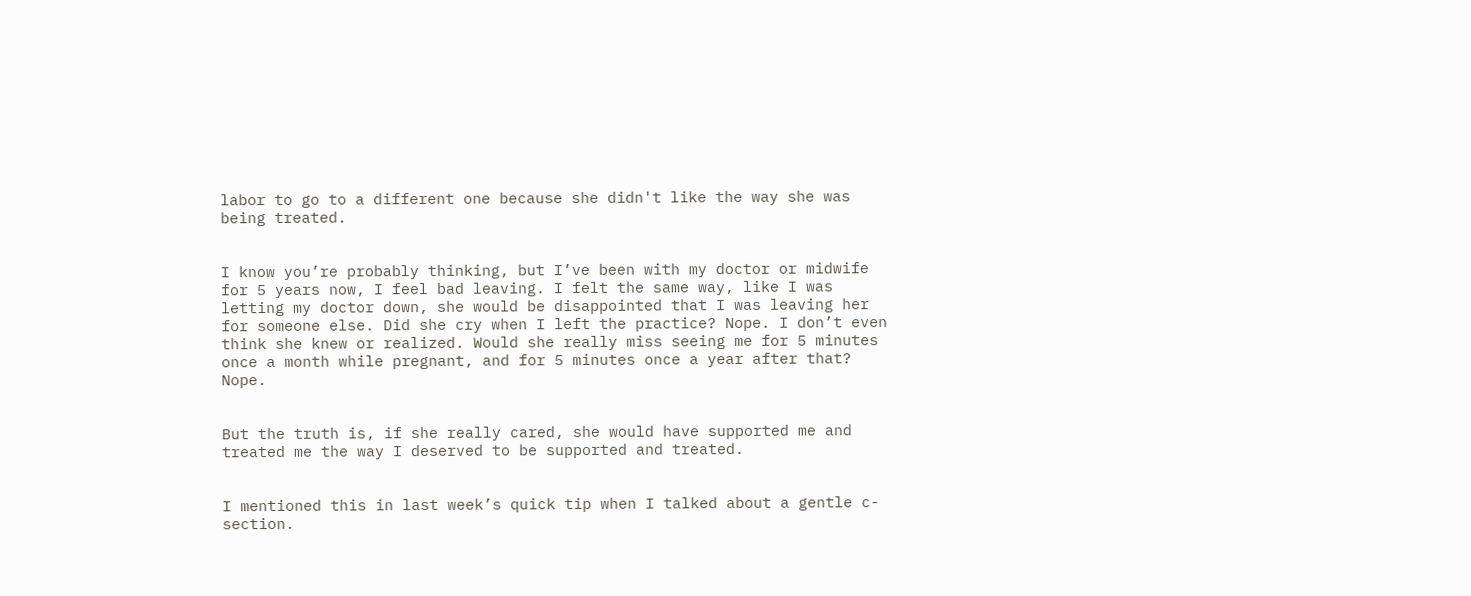labor to go to a different one because she didn't like the way she was being treated.


I know you’re probably thinking, but I’ve been with my doctor or midwife for 5 years now, I feel bad leaving. I felt the same way, like I was letting my doctor down, she would be disappointed that I was leaving her for someone else. Did she cry when I left the practice? Nope. I don’t even think she knew or realized. Would she really miss seeing me for 5 minutes once a month while pregnant, and for 5 minutes once a year after that? Nope.


But the truth is, if she really cared, she would have supported me and treated me the way I deserved to be supported and treated.


I mentioned this in last week’s quick tip when I talked about a gentle c-section.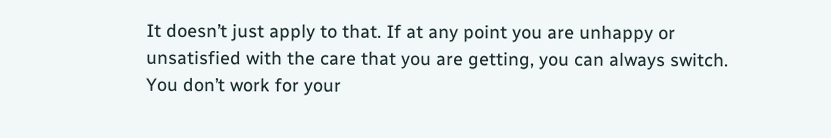It doesn’t just apply to that. If at any point you are unhappy or unsatisfied with the care that you are getting, you can always switch. You don’t work for your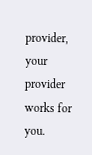provider, your provider works for you.